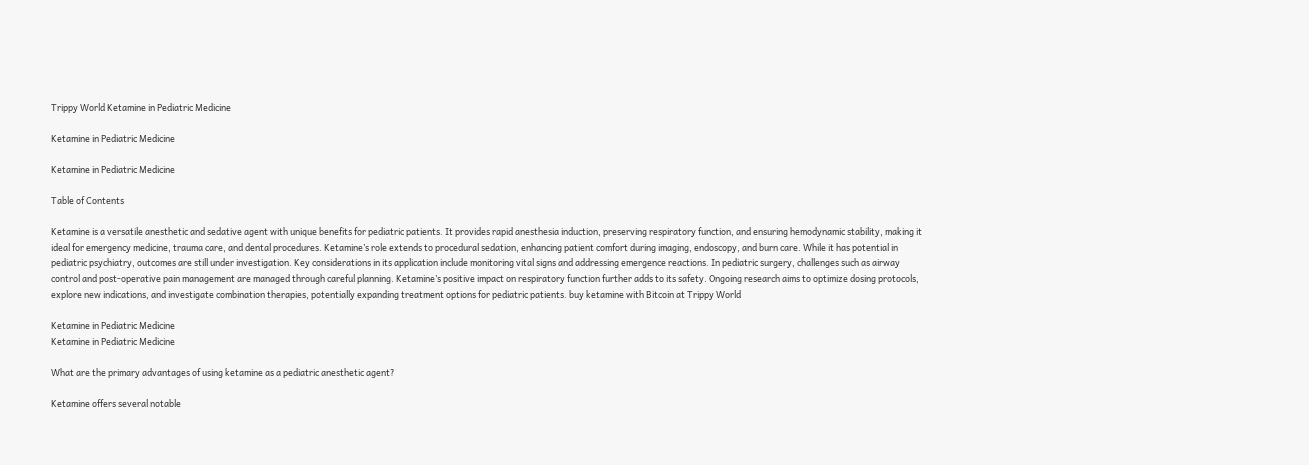Trippy World Ketamine in Pediatric Medicine

Ketamine in Pediatric Medicine

Ketamine in Pediatric Medicine

Table of Contents

Ketamine is a versatile anesthetic and sedative agent with unique benefits for pediatric patients. It provides rapid anesthesia induction, preserving respiratory function, and ensuring hemodynamic stability, making it ideal for emergency medicine, trauma care, and dental procedures. Ketamine’s role extends to procedural sedation, enhancing patient comfort during imaging, endoscopy, and burn care. While it has potential in pediatric psychiatry, outcomes are still under investigation. Key considerations in its application include monitoring vital signs and addressing emergence reactions. In pediatric surgery, challenges such as airway control and post-operative pain management are managed through careful planning. Ketamine’s positive impact on respiratory function further adds to its safety. Ongoing research aims to optimize dosing protocols, explore new indications, and investigate combination therapies, potentially expanding treatment options for pediatric patients. buy ketamine with Bitcoin at Trippy World

Ketamine in Pediatric Medicine
Ketamine in Pediatric Medicine

What are the primary advantages of using ketamine as a pediatric anesthetic agent?

Ketamine offers several notable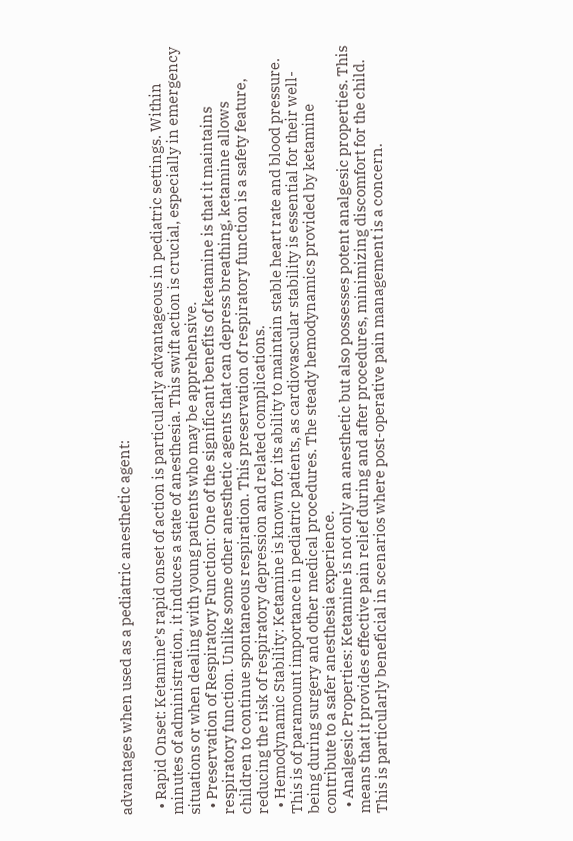advantages when used as a pediatric anesthetic agent:

  • Rapid Onset: Ketamine’s rapid onset of action is particularly advantageous in pediatric settings. Within minutes of administration, it induces a state of anesthesia. This swift action is crucial, especially in emergency situations or when dealing with young patients who may be apprehensive.
  • Preservation of Respiratory Function: One of the significant benefits of ketamine is that it maintains respiratory function. Unlike some other anesthetic agents that can depress breathing, ketamine allows children to continue spontaneous respiration. This preservation of respiratory function is a safety feature, reducing the risk of respiratory depression and related complications.
  • Hemodynamic Stability: Ketamine is known for its ability to maintain stable heart rate and blood pressure. This is of paramount importance in pediatric patients, as cardiovascular stability is essential for their well-being during surgery and other medical procedures. The steady hemodynamics provided by ketamine contribute to a safer anesthesia experience.
  • Analgesic Properties: Ketamine is not only an anesthetic but also possesses potent analgesic properties. This means that it provides effective pain relief during and after procedures, minimizing discomfort for the child. This is particularly beneficial in scenarios where post-operative pain management is a concern.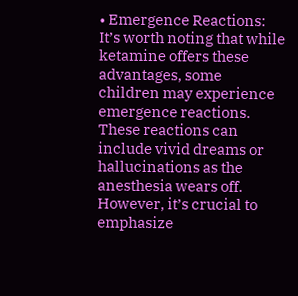• Emergence Reactions: It’s worth noting that while ketamine offers these advantages, some children may experience emergence reactions. These reactions can include vivid dreams or hallucinations as the anesthesia wears off. However, it’s crucial to emphasize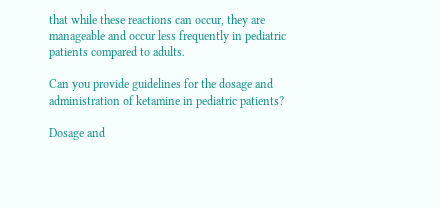that while these reactions can occur, they are manageable and occur less frequently in pediatric patients compared to adults.

Can you provide guidelines for the dosage and administration of ketamine in pediatric patients?

Dosage and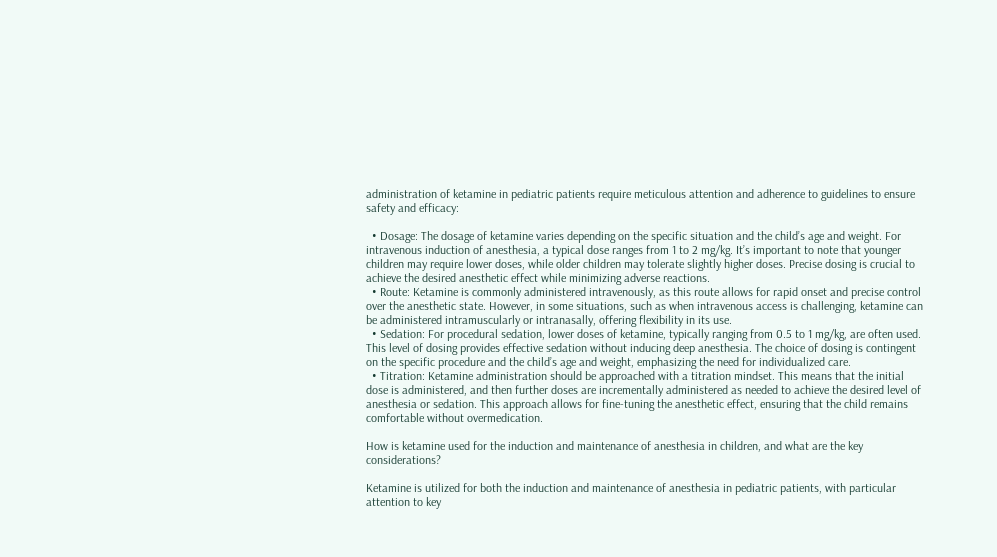administration of ketamine in pediatric patients require meticulous attention and adherence to guidelines to ensure safety and efficacy:

  • Dosage: The dosage of ketamine varies depending on the specific situation and the child’s age and weight. For intravenous induction of anesthesia, a typical dose ranges from 1 to 2 mg/kg. It’s important to note that younger children may require lower doses, while older children may tolerate slightly higher doses. Precise dosing is crucial to achieve the desired anesthetic effect while minimizing adverse reactions.
  • Route: Ketamine is commonly administered intravenously, as this route allows for rapid onset and precise control over the anesthetic state. However, in some situations, such as when intravenous access is challenging, ketamine can be administered intramuscularly or intranasally, offering flexibility in its use.
  • Sedation: For procedural sedation, lower doses of ketamine, typically ranging from 0.5 to 1 mg/kg, are often used. This level of dosing provides effective sedation without inducing deep anesthesia. The choice of dosing is contingent on the specific procedure and the child’s age and weight, emphasizing the need for individualized care.
  • Titration: Ketamine administration should be approached with a titration mindset. This means that the initial dose is administered, and then further doses are incrementally administered as needed to achieve the desired level of anesthesia or sedation. This approach allows for fine-tuning the anesthetic effect, ensuring that the child remains comfortable without overmedication.

How is ketamine used for the induction and maintenance of anesthesia in children, and what are the key considerations?

Ketamine is utilized for both the induction and maintenance of anesthesia in pediatric patients, with particular attention to key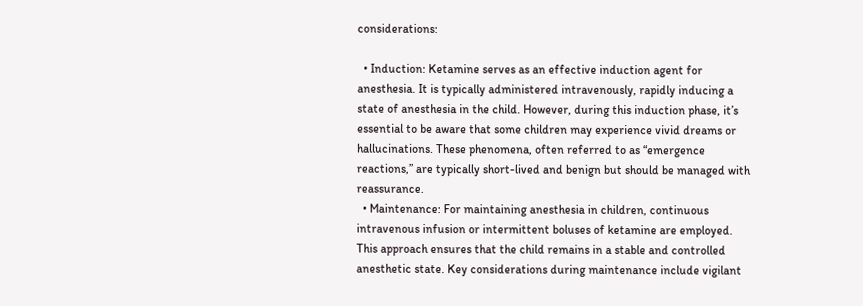considerations:

  • Induction: Ketamine serves as an effective induction agent for anesthesia. It is typically administered intravenously, rapidly inducing a state of anesthesia in the child. However, during this induction phase, it’s essential to be aware that some children may experience vivid dreams or hallucinations. These phenomena, often referred to as “emergence reactions,” are typically short-lived and benign but should be managed with reassurance.
  • Maintenance: For maintaining anesthesia in children, continuous intravenous infusion or intermittent boluses of ketamine are employed. This approach ensures that the child remains in a stable and controlled anesthetic state. Key considerations during maintenance include vigilant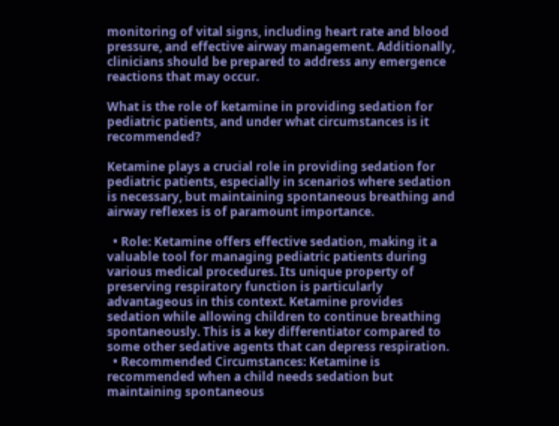monitoring of vital signs, including heart rate and blood pressure, and effective airway management. Additionally, clinicians should be prepared to address any emergence reactions that may occur.

What is the role of ketamine in providing sedation for pediatric patients, and under what circumstances is it recommended?

Ketamine plays a crucial role in providing sedation for pediatric patients, especially in scenarios where sedation is necessary, but maintaining spontaneous breathing and airway reflexes is of paramount importance.

  • Role: Ketamine offers effective sedation, making it a valuable tool for managing pediatric patients during various medical procedures. Its unique property of preserving respiratory function is particularly advantageous in this context. Ketamine provides sedation while allowing children to continue breathing spontaneously. This is a key differentiator compared to some other sedative agents that can depress respiration.
  • Recommended Circumstances: Ketamine is recommended when a child needs sedation but maintaining spontaneous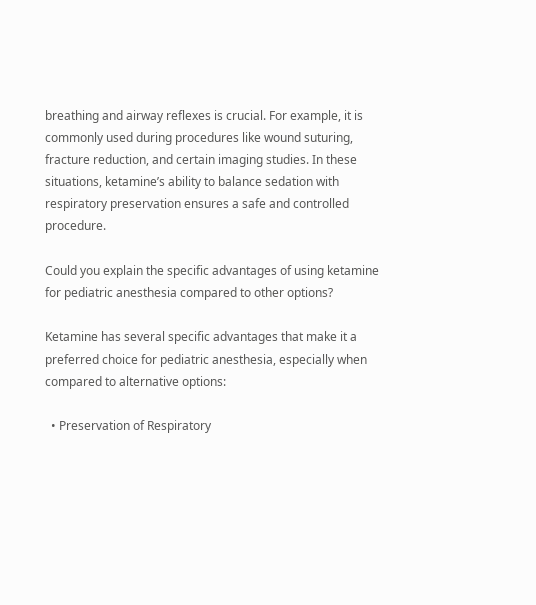breathing and airway reflexes is crucial. For example, it is commonly used during procedures like wound suturing, fracture reduction, and certain imaging studies. In these situations, ketamine’s ability to balance sedation with respiratory preservation ensures a safe and controlled procedure.

Could you explain the specific advantages of using ketamine for pediatric anesthesia compared to other options?

Ketamine has several specific advantages that make it a preferred choice for pediatric anesthesia, especially when compared to alternative options:

  • Preservation of Respiratory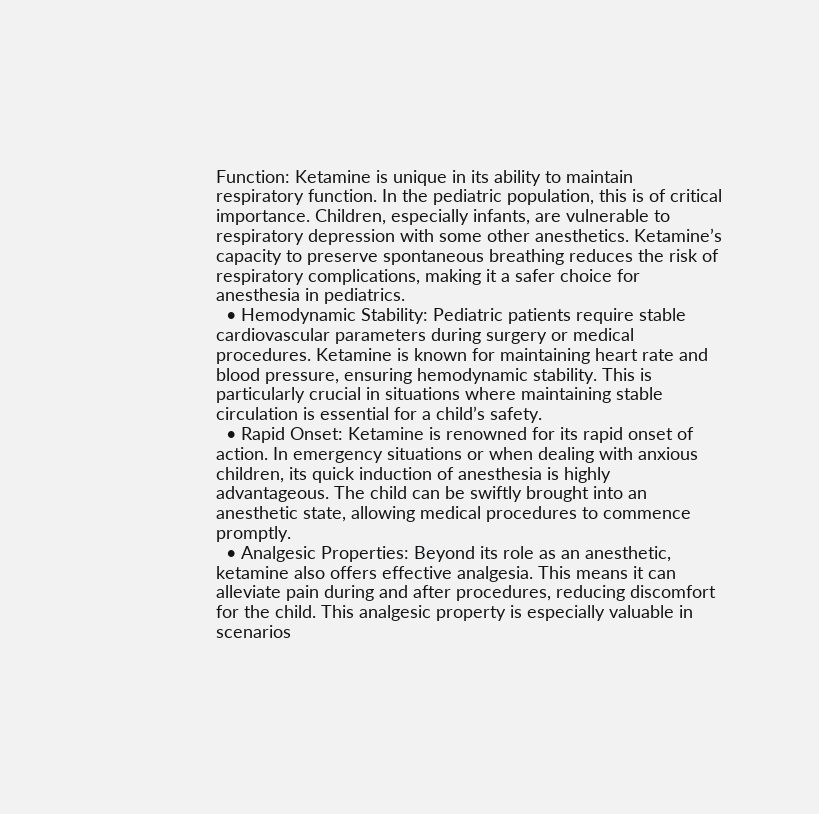Function: Ketamine is unique in its ability to maintain respiratory function. In the pediatric population, this is of critical importance. Children, especially infants, are vulnerable to respiratory depression with some other anesthetics. Ketamine’s capacity to preserve spontaneous breathing reduces the risk of respiratory complications, making it a safer choice for anesthesia in pediatrics.
  • Hemodynamic Stability: Pediatric patients require stable cardiovascular parameters during surgery or medical procedures. Ketamine is known for maintaining heart rate and blood pressure, ensuring hemodynamic stability. This is particularly crucial in situations where maintaining stable circulation is essential for a child’s safety.
  • Rapid Onset: Ketamine is renowned for its rapid onset of action. In emergency situations or when dealing with anxious children, its quick induction of anesthesia is highly advantageous. The child can be swiftly brought into an anesthetic state, allowing medical procedures to commence promptly.
  • Analgesic Properties: Beyond its role as an anesthetic, ketamine also offers effective analgesia. This means it can alleviate pain during and after procedures, reducing discomfort for the child. This analgesic property is especially valuable in scenarios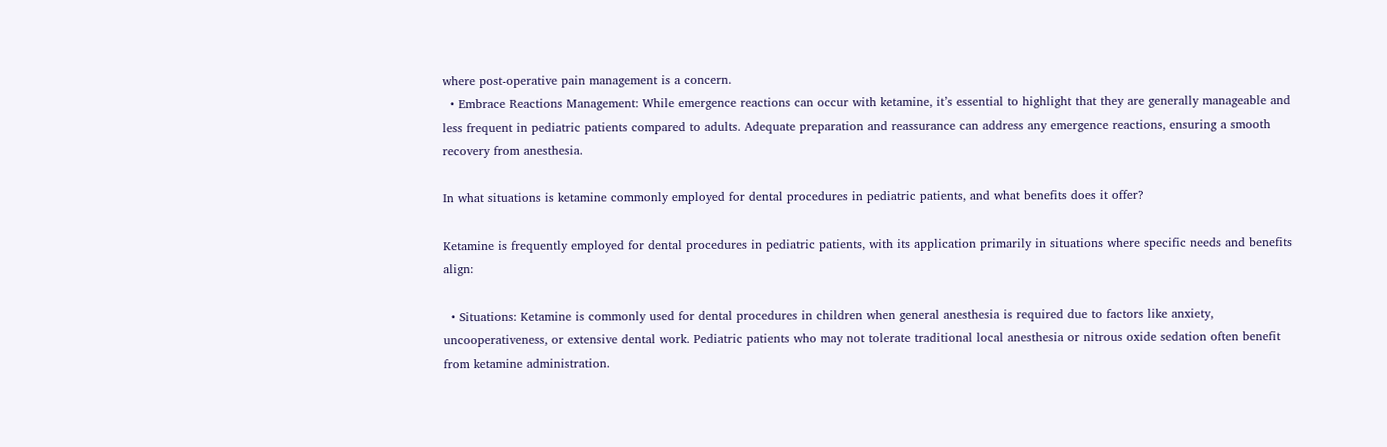where post-operative pain management is a concern.
  • Embrace Reactions Management: While emergence reactions can occur with ketamine, it’s essential to highlight that they are generally manageable and less frequent in pediatric patients compared to adults. Adequate preparation and reassurance can address any emergence reactions, ensuring a smooth recovery from anesthesia.

In what situations is ketamine commonly employed for dental procedures in pediatric patients, and what benefits does it offer?

Ketamine is frequently employed for dental procedures in pediatric patients, with its application primarily in situations where specific needs and benefits align:

  • Situations: Ketamine is commonly used for dental procedures in children when general anesthesia is required due to factors like anxiety, uncooperativeness, or extensive dental work. Pediatric patients who may not tolerate traditional local anesthesia or nitrous oxide sedation often benefit from ketamine administration.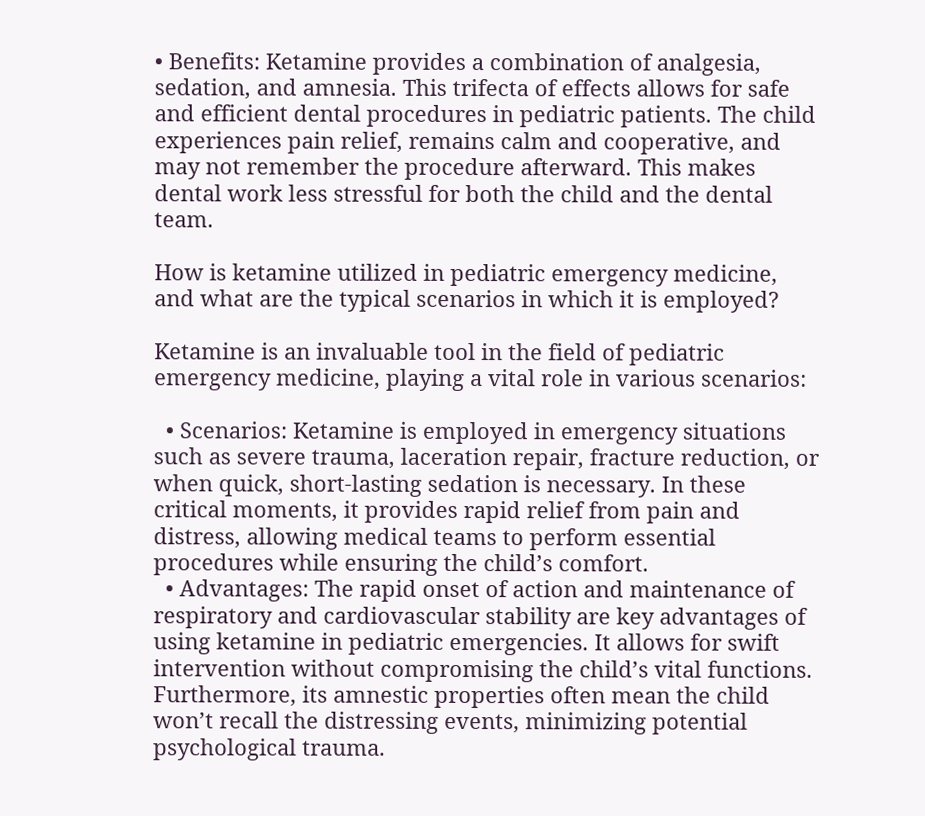• Benefits: Ketamine provides a combination of analgesia, sedation, and amnesia. This trifecta of effects allows for safe and efficient dental procedures in pediatric patients. The child experiences pain relief, remains calm and cooperative, and may not remember the procedure afterward. This makes dental work less stressful for both the child and the dental team.

How is ketamine utilized in pediatric emergency medicine, and what are the typical scenarios in which it is employed?

Ketamine is an invaluable tool in the field of pediatric emergency medicine, playing a vital role in various scenarios:

  • Scenarios: Ketamine is employed in emergency situations such as severe trauma, laceration repair, fracture reduction, or when quick, short-lasting sedation is necessary. In these critical moments, it provides rapid relief from pain and distress, allowing medical teams to perform essential procedures while ensuring the child’s comfort.
  • Advantages: The rapid onset of action and maintenance of respiratory and cardiovascular stability are key advantages of using ketamine in pediatric emergencies. It allows for swift intervention without compromising the child’s vital functions. Furthermore, its amnestic properties often mean the child won’t recall the distressing events, minimizing potential psychological trauma.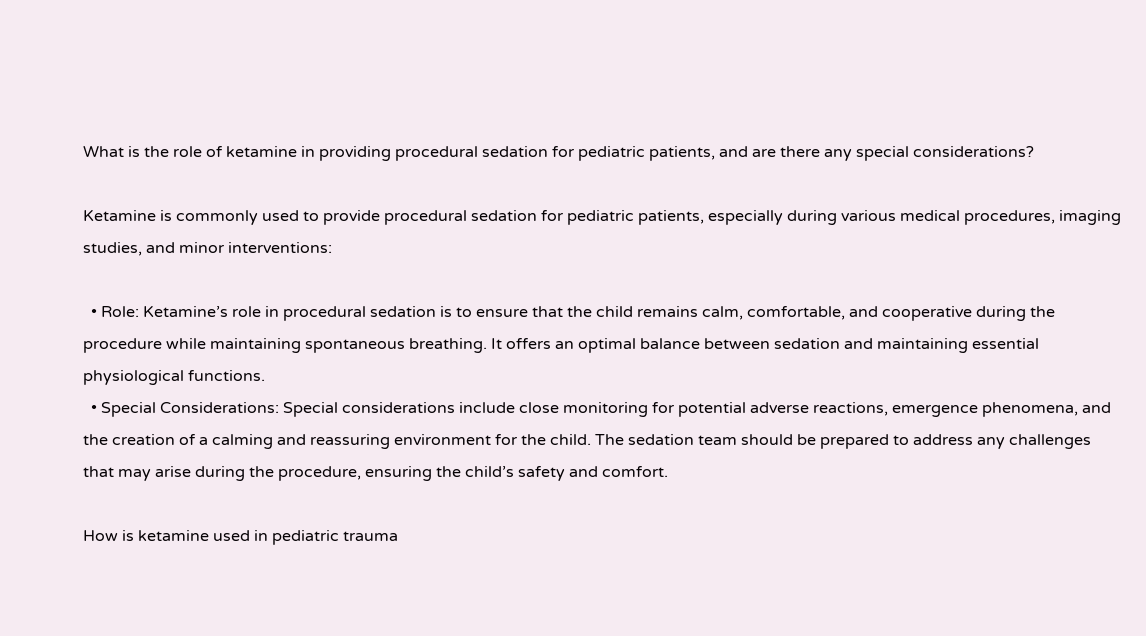What is the role of ketamine in providing procedural sedation for pediatric patients, and are there any special considerations?

Ketamine is commonly used to provide procedural sedation for pediatric patients, especially during various medical procedures, imaging studies, and minor interventions:

  • Role: Ketamine’s role in procedural sedation is to ensure that the child remains calm, comfortable, and cooperative during the procedure while maintaining spontaneous breathing. It offers an optimal balance between sedation and maintaining essential physiological functions.
  • Special Considerations: Special considerations include close monitoring for potential adverse reactions, emergence phenomena, and the creation of a calming and reassuring environment for the child. The sedation team should be prepared to address any challenges that may arise during the procedure, ensuring the child’s safety and comfort.

How is ketamine used in pediatric trauma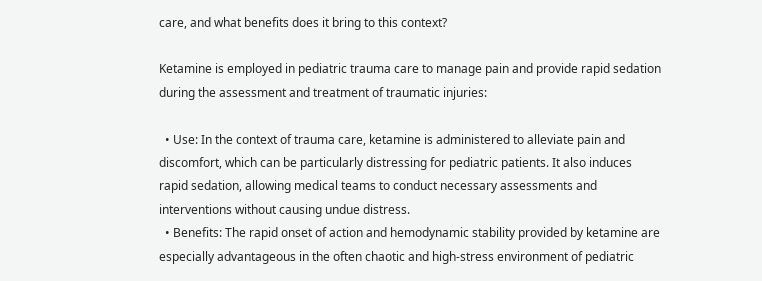care, and what benefits does it bring to this context?

Ketamine is employed in pediatric trauma care to manage pain and provide rapid sedation during the assessment and treatment of traumatic injuries:

  • Use: In the context of trauma care, ketamine is administered to alleviate pain and discomfort, which can be particularly distressing for pediatric patients. It also induces rapid sedation, allowing medical teams to conduct necessary assessments and interventions without causing undue distress.
  • Benefits: The rapid onset of action and hemodynamic stability provided by ketamine are especially advantageous in the often chaotic and high-stress environment of pediatric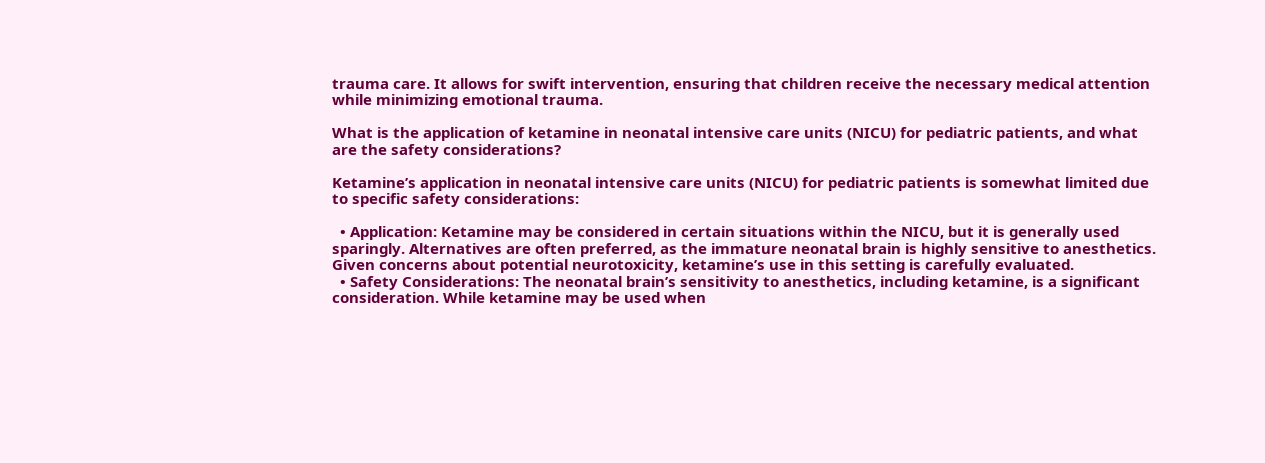trauma care. It allows for swift intervention, ensuring that children receive the necessary medical attention while minimizing emotional trauma.

What is the application of ketamine in neonatal intensive care units (NICU) for pediatric patients, and what are the safety considerations?

Ketamine’s application in neonatal intensive care units (NICU) for pediatric patients is somewhat limited due to specific safety considerations:

  • Application: Ketamine may be considered in certain situations within the NICU, but it is generally used sparingly. Alternatives are often preferred, as the immature neonatal brain is highly sensitive to anesthetics. Given concerns about potential neurotoxicity, ketamine’s use in this setting is carefully evaluated.
  • Safety Considerations: The neonatal brain’s sensitivity to anesthetics, including ketamine, is a significant consideration. While ketamine may be used when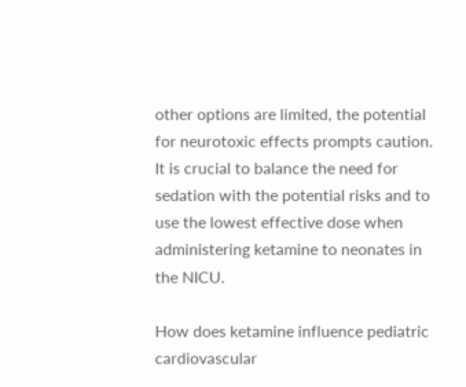other options are limited, the potential for neurotoxic effects prompts caution. It is crucial to balance the need for sedation with the potential risks and to use the lowest effective dose when administering ketamine to neonates in the NICU.

How does ketamine influence pediatric cardiovascular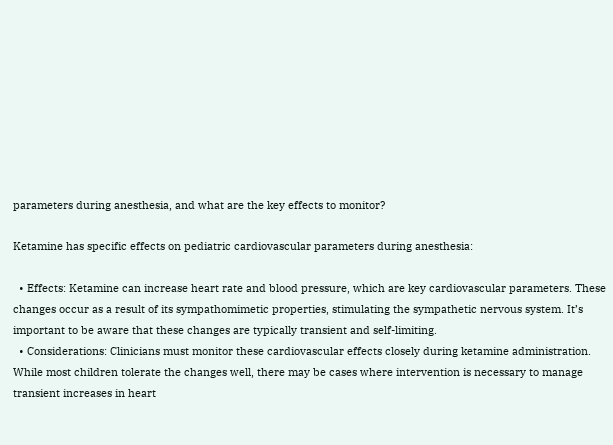parameters during anesthesia, and what are the key effects to monitor?

Ketamine has specific effects on pediatric cardiovascular parameters during anesthesia:

  • Effects: Ketamine can increase heart rate and blood pressure, which are key cardiovascular parameters. These changes occur as a result of its sympathomimetic properties, stimulating the sympathetic nervous system. It’s important to be aware that these changes are typically transient and self-limiting.
  • Considerations: Clinicians must monitor these cardiovascular effects closely during ketamine administration. While most children tolerate the changes well, there may be cases where intervention is necessary to manage transient increases in heart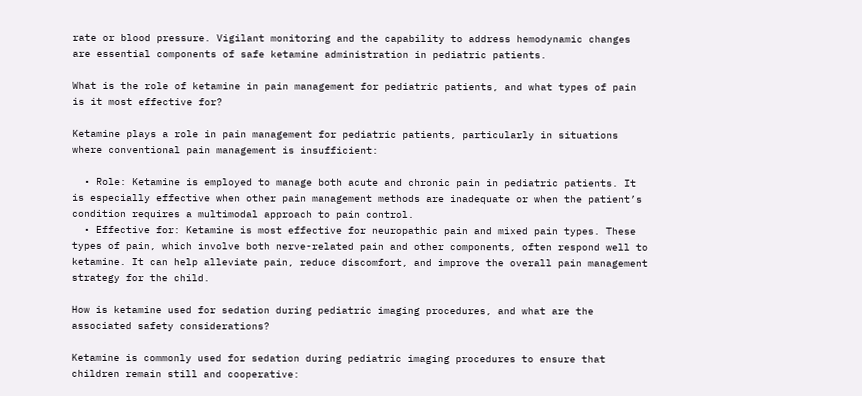rate or blood pressure. Vigilant monitoring and the capability to address hemodynamic changes are essential components of safe ketamine administration in pediatric patients.

What is the role of ketamine in pain management for pediatric patients, and what types of pain is it most effective for?

Ketamine plays a role in pain management for pediatric patients, particularly in situations where conventional pain management is insufficient:

  • Role: Ketamine is employed to manage both acute and chronic pain in pediatric patients. It is especially effective when other pain management methods are inadequate or when the patient’s condition requires a multimodal approach to pain control.
  • Effective for: Ketamine is most effective for neuropathic pain and mixed pain types. These types of pain, which involve both nerve-related pain and other components, often respond well to ketamine. It can help alleviate pain, reduce discomfort, and improve the overall pain management strategy for the child.

How is ketamine used for sedation during pediatric imaging procedures, and what are the associated safety considerations?

Ketamine is commonly used for sedation during pediatric imaging procedures to ensure that children remain still and cooperative: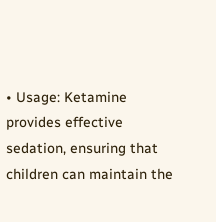• Usage: Ketamine provides effective sedation, ensuring that children can maintain the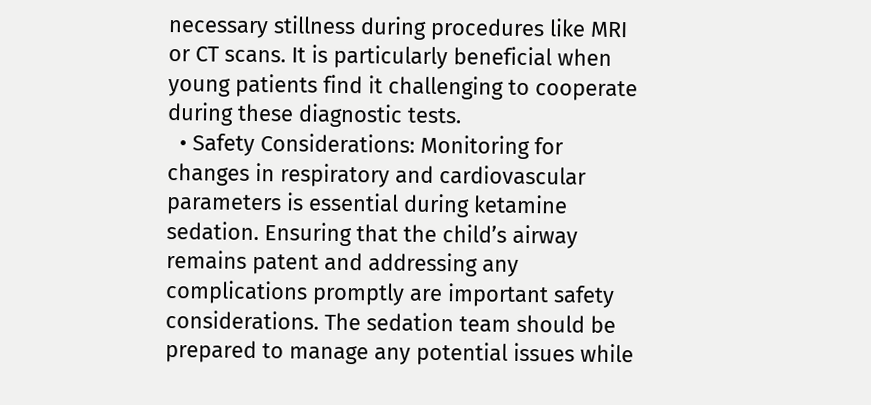necessary stillness during procedures like MRI or CT scans. It is particularly beneficial when young patients find it challenging to cooperate during these diagnostic tests.
  • Safety Considerations: Monitoring for changes in respiratory and cardiovascular parameters is essential during ketamine sedation. Ensuring that the child’s airway remains patent and addressing any complications promptly are important safety considerations. The sedation team should be prepared to manage any potential issues while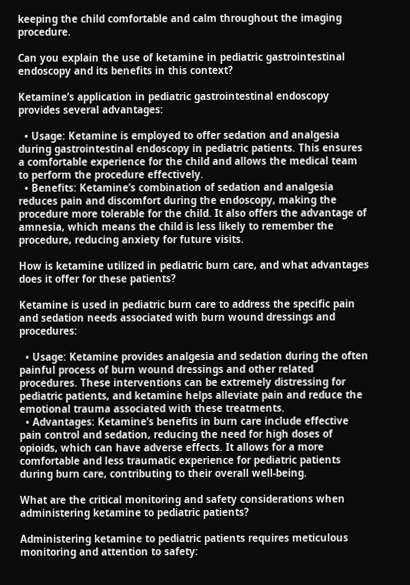keeping the child comfortable and calm throughout the imaging procedure.

Can you explain the use of ketamine in pediatric gastrointestinal endoscopy and its benefits in this context?

Ketamine’s application in pediatric gastrointestinal endoscopy provides several advantages:

  • Usage: Ketamine is employed to offer sedation and analgesia during gastrointestinal endoscopy in pediatric patients. This ensures a comfortable experience for the child and allows the medical team to perform the procedure effectively.
  • Benefits: Ketamine’s combination of sedation and analgesia reduces pain and discomfort during the endoscopy, making the procedure more tolerable for the child. It also offers the advantage of amnesia, which means the child is less likely to remember the procedure, reducing anxiety for future visits.

How is ketamine utilized in pediatric burn care, and what advantages does it offer for these patients?

Ketamine is used in pediatric burn care to address the specific pain and sedation needs associated with burn wound dressings and procedures:

  • Usage: Ketamine provides analgesia and sedation during the often painful process of burn wound dressings and other related procedures. These interventions can be extremely distressing for pediatric patients, and ketamine helps alleviate pain and reduce the emotional trauma associated with these treatments.
  • Advantages: Ketamine’s benefits in burn care include effective pain control and sedation, reducing the need for high doses of opioids, which can have adverse effects. It allows for a more comfortable and less traumatic experience for pediatric patients during burn care, contributing to their overall well-being.

What are the critical monitoring and safety considerations when administering ketamine to pediatric patients?

Administering ketamine to pediatric patients requires meticulous monitoring and attention to safety: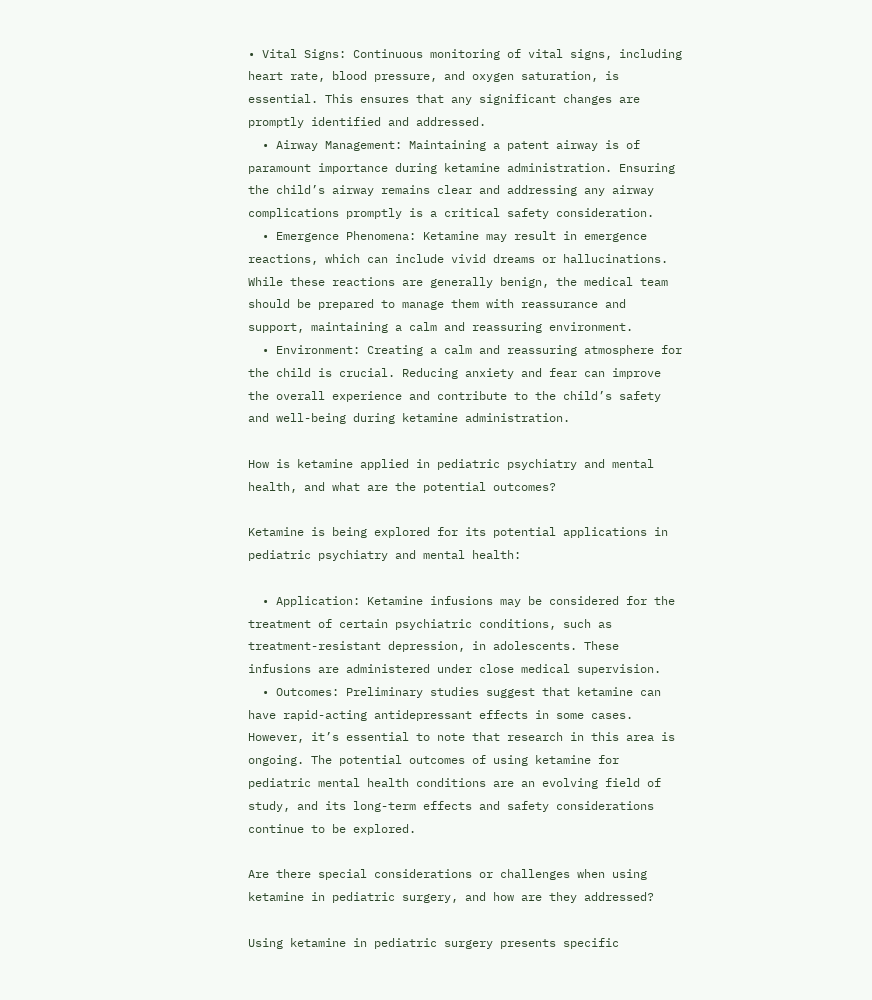• Vital Signs: Continuous monitoring of vital signs, including heart rate, blood pressure, and oxygen saturation, is essential. This ensures that any significant changes are promptly identified and addressed.
  • Airway Management: Maintaining a patent airway is of paramount importance during ketamine administration. Ensuring the child’s airway remains clear and addressing any airway complications promptly is a critical safety consideration.
  • Emergence Phenomena: Ketamine may result in emergence reactions, which can include vivid dreams or hallucinations. While these reactions are generally benign, the medical team should be prepared to manage them with reassurance and support, maintaining a calm and reassuring environment.
  • Environment: Creating a calm and reassuring atmosphere for the child is crucial. Reducing anxiety and fear can improve the overall experience and contribute to the child’s safety and well-being during ketamine administration.

How is ketamine applied in pediatric psychiatry and mental health, and what are the potential outcomes?

Ketamine is being explored for its potential applications in pediatric psychiatry and mental health:

  • Application: Ketamine infusions may be considered for the treatment of certain psychiatric conditions, such as treatment-resistant depression, in adolescents. These infusions are administered under close medical supervision.
  • Outcomes: Preliminary studies suggest that ketamine can have rapid-acting antidepressant effects in some cases. However, it’s essential to note that research in this area is ongoing. The potential outcomes of using ketamine for pediatric mental health conditions are an evolving field of study, and its long-term effects and safety considerations continue to be explored.

Are there special considerations or challenges when using ketamine in pediatric surgery, and how are they addressed?

Using ketamine in pediatric surgery presents specific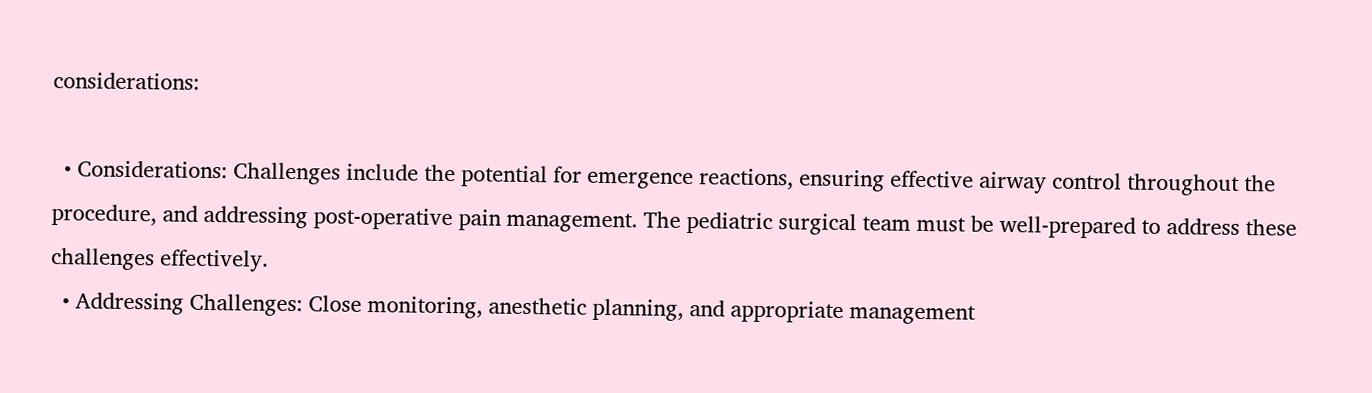considerations:

  • Considerations: Challenges include the potential for emergence reactions, ensuring effective airway control throughout the procedure, and addressing post-operative pain management. The pediatric surgical team must be well-prepared to address these challenges effectively.
  • Addressing Challenges: Close monitoring, anesthetic planning, and appropriate management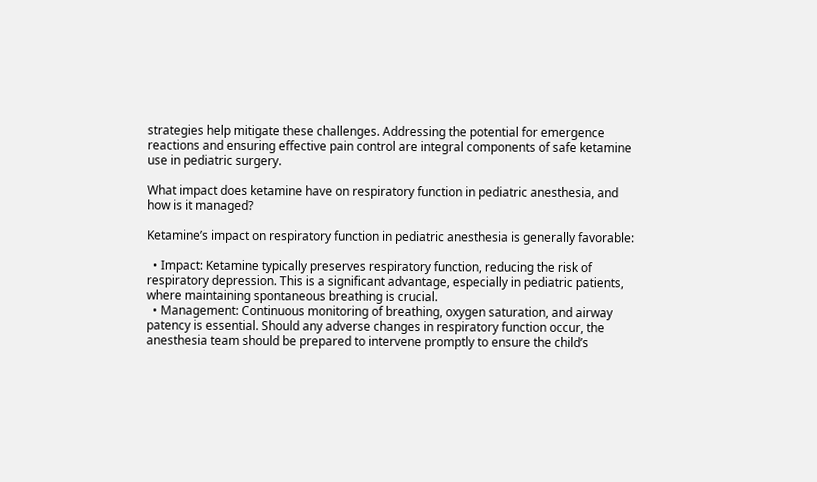strategies help mitigate these challenges. Addressing the potential for emergence reactions and ensuring effective pain control are integral components of safe ketamine use in pediatric surgery.

What impact does ketamine have on respiratory function in pediatric anesthesia, and how is it managed?

Ketamine’s impact on respiratory function in pediatric anesthesia is generally favorable:

  • Impact: Ketamine typically preserves respiratory function, reducing the risk of respiratory depression. This is a significant advantage, especially in pediatric patients, where maintaining spontaneous breathing is crucial.
  • Management: Continuous monitoring of breathing, oxygen saturation, and airway patency is essential. Should any adverse changes in respiratory function occur, the anesthesia team should be prepared to intervene promptly to ensure the child’s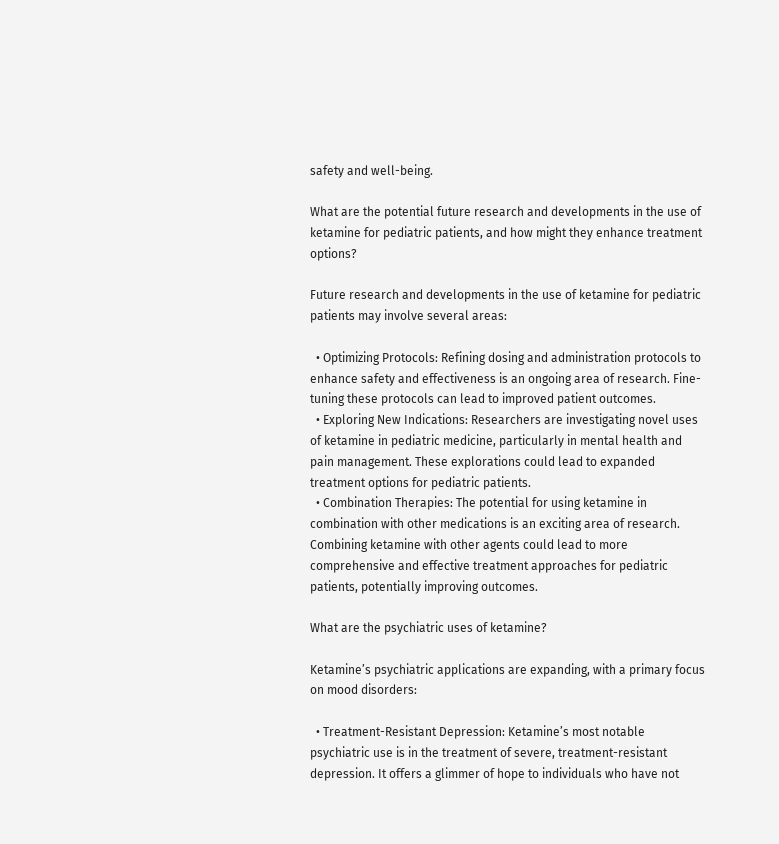safety and well-being.

What are the potential future research and developments in the use of ketamine for pediatric patients, and how might they enhance treatment options?

Future research and developments in the use of ketamine for pediatric patients may involve several areas:

  • Optimizing Protocols: Refining dosing and administration protocols to enhance safety and effectiveness is an ongoing area of research. Fine-tuning these protocols can lead to improved patient outcomes.
  • Exploring New Indications: Researchers are investigating novel uses of ketamine in pediatric medicine, particularly in mental health and pain management. These explorations could lead to expanded treatment options for pediatric patients.
  • Combination Therapies: The potential for using ketamine in combination with other medications is an exciting area of research. Combining ketamine with other agents could lead to more comprehensive and effective treatment approaches for pediatric patients, potentially improving outcomes.

What are the psychiatric uses of ketamine?

Ketamine’s psychiatric applications are expanding, with a primary focus on mood disorders:

  • Treatment-Resistant Depression: Ketamine’s most notable psychiatric use is in the treatment of severe, treatment-resistant depression. It offers a glimmer of hope to individuals who have not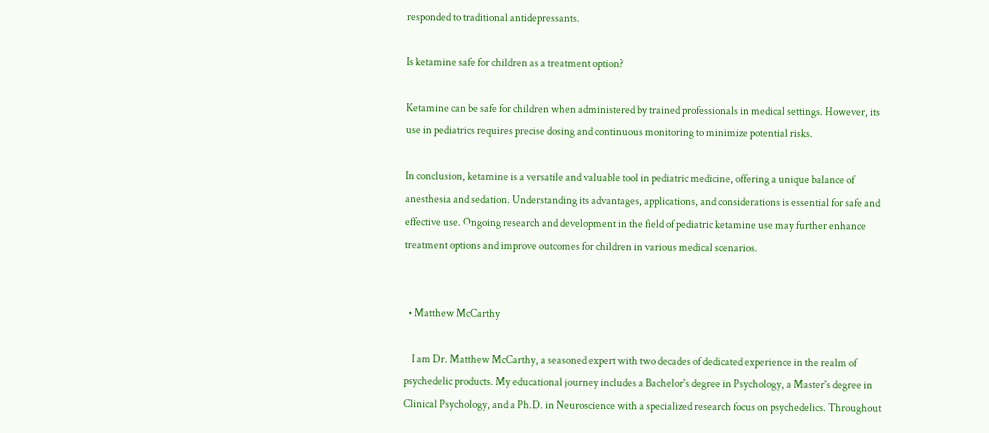responded to traditional antidepressants.

Is ketamine safe for children as a treatment option?

Ketamine can be safe for children when administered by trained professionals in medical settings. However, its use in pediatrics requires precise dosing and continuous monitoring to minimize potential risks.

In conclusion, ketamine is a versatile and valuable tool in pediatric medicine, offering a unique balance of anesthesia and sedation. Understanding its advantages, applications, and considerations is essential for safe and effective use. Ongoing research and development in the field of pediatric ketamine use may further enhance treatment options and improve outcomes for children in various medical scenarios.


  • Matthew McCarthy

    I am Dr. Matthew McCarthy, a seasoned expert with two decades of dedicated experience in the realm of psychedelic products. My educational journey includes a Bachelor's degree in Psychology, a Master's degree in Clinical Psychology, and a Ph.D. in Neuroscience with a specialized research focus on psychedelics. Throughout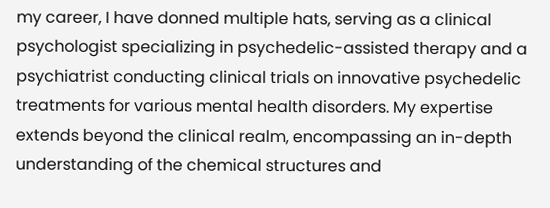my career, I have donned multiple hats, serving as a clinical psychologist specializing in psychedelic-assisted therapy and a psychiatrist conducting clinical trials on innovative psychedelic treatments for various mental health disorders. My expertise extends beyond the clinical realm, encompassing an in-depth understanding of the chemical structures and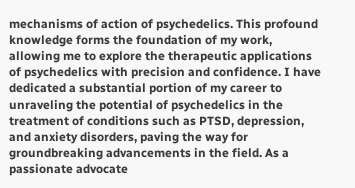mechanisms of action of psychedelics. This profound knowledge forms the foundation of my work, allowing me to explore the therapeutic applications of psychedelics with precision and confidence. I have dedicated a substantial portion of my career to unraveling the potential of psychedelics in the treatment of conditions such as PTSD, depression, and anxiety disorders, paving the way for groundbreaking advancements in the field. As a passionate advocate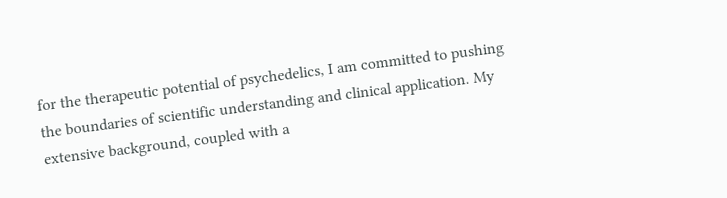for the therapeutic potential of psychedelics, I am committed to pushing the boundaries of scientific understanding and clinical application. My extensive background, coupled with a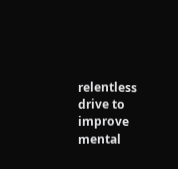relentless drive to improve mental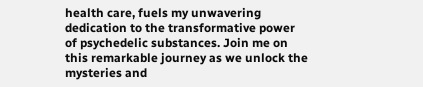health care, fuels my unwavering dedication to the transformative power of psychedelic substances. Join me on this remarkable journey as we unlock the mysteries and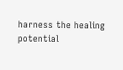harness the healing potential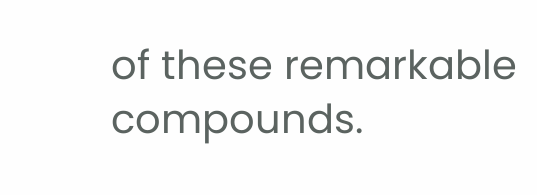of these remarkable compounds.